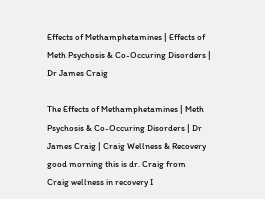Effects of Methamphetamines | Effects of Meth Psychosis & Co-Occuring Disorders | Dr James Craig

The Effects of Methamphetamines | Meth Psychosis & Co-Occuring Disorders | Dr James Craig | Craig Wellness & Recovery good morning this is dr. Craig from
Craig wellness in recovery I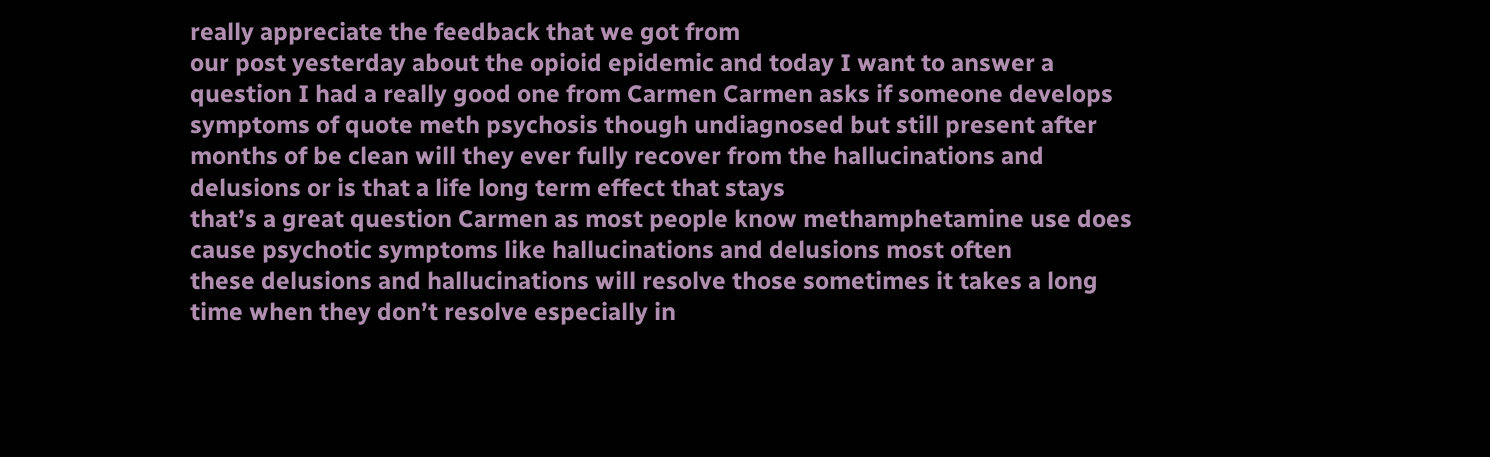really appreciate the feedback that we got from
our post yesterday about the opioid epidemic and today I want to answer a
question I had a really good one from Carmen Carmen asks if someone develops
symptoms of quote meth psychosis though undiagnosed but still present after
months of be clean will they ever fully recover from the hallucinations and
delusions or is that a life long term effect that stays
that’s a great question Carmen as most people know methamphetamine use does
cause psychotic symptoms like hallucinations and delusions most often
these delusions and hallucinations will resolve those sometimes it takes a long
time when they don’t resolve especially in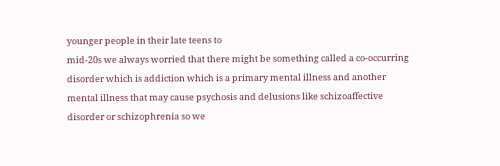younger people in their late teens to
mid-20s we always worried that there might be something called a co-occurring
disorder which is addiction which is a primary mental illness and another
mental illness that may cause psychosis and delusions like schizoaffective
disorder or schizophrenia so we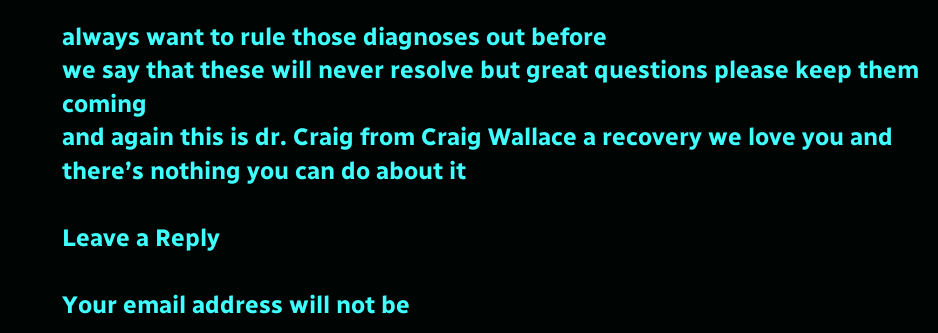always want to rule those diagnoses out before
we say that these will never resolve but great questions please keep them coming
and again this is dr. Craig from Craig Wallace a recovery we love you and
there’s nothing you can do about it

Leave a Reply

Your email address will not be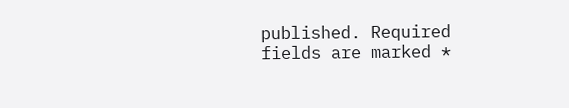published. Required fields are marked *